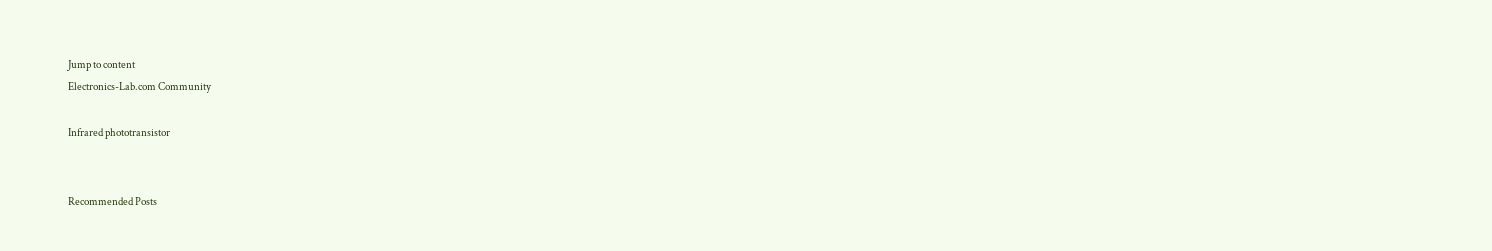Jump to content
Electronics-Lab.com Community

Infrared phototransistor


Recommended Posts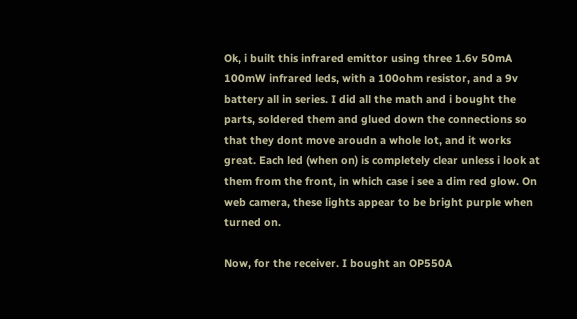Ok, i built this infrared emittor using three 1.6v 50mA 100mW infrared leds, with a 100ohm resistor, and a 9v battery all in series. I did all the math and i bought the parts, soldered them and glued down the connections so that they dont move aroudn a whole lot, and it works great. Each led (when on) is completely clear unless i look at them from the front, in which case i see a dim red glow. On web camera, these lights appear to be bright purple when turned on.

Now, for the receiver. I bought an OP550A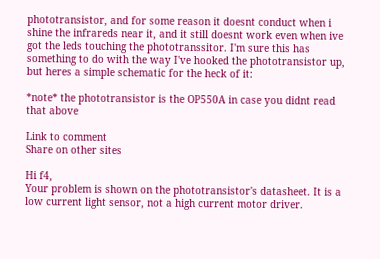phototransistor, and for some reason it doesnt conduct when i shine the infrareds near it, and it still doesnt work even when ive got the leds touching the phototranssitor. I'm sure this has something to do with the way I've hooked the phototransistor up, but heres a simple schematic for the heck of it:

*note* the phototransistor is the OP550A in case you didnt read that above

Link to comment
Share on other sites

Hi f4,
Your problem is shown on the phototransistor's datasheet. It is a low current light sensor, not a high current motor driver.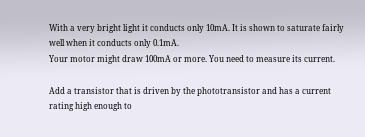With a very bright light it conducts only 10mA. It is shown to saturate fairly well when it conducts only 0.1mA.
Your motor might draw 100mA or more. You need to measure its current.

Add a transistor that is driven by the phototransistor and has a current rating high enough to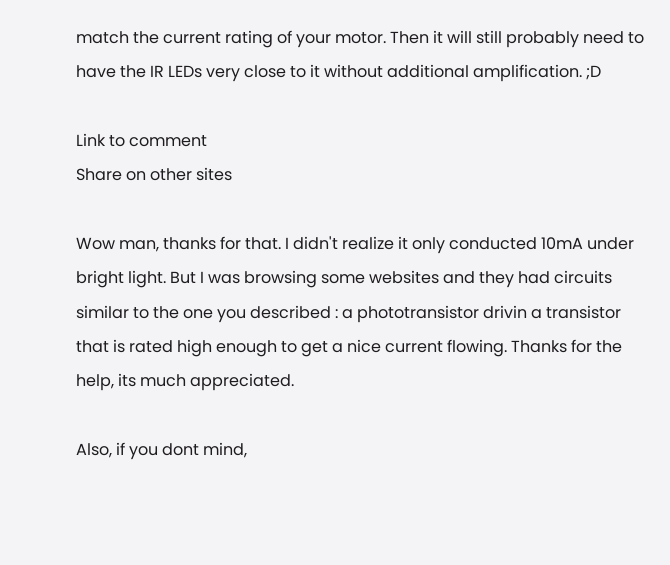match the current rating of your motor. Then it will still probably need to have the IR LEDs very close to it without additional amplification. ;D

Link to comment
Share on other sites

Wow man, thanks for that. I didn't realize it only conducted 10mA under bright light. But I was browsing some websites and they had circuits similar to the one you described : a phototransistor drivin a transistor that is rated high enough to get a nice current flowing. Thanks for the help, its much appreciated.

Also, if you dont mind,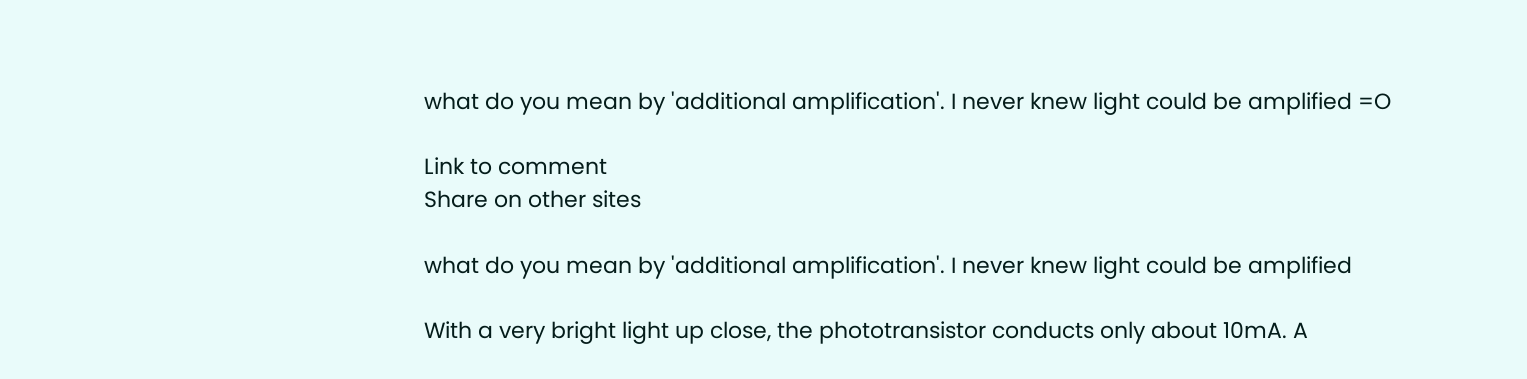what do you mean by 'additional amplification'. I never knew light could be amplified =O

Link to comment
Share on other sites

what do you mean by 'additional amplification'. I never knew light could be amplified

With a very bright light up close, the phototransistor conducts only about 10mA. A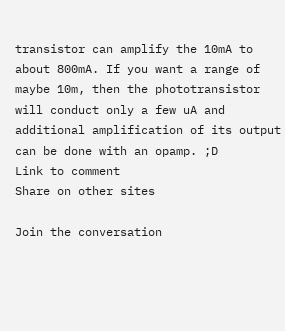transistor can amplify the 10mA to about 800mA. If you want a range of maybe 10m, then the phototransistor will conduct only a few uA and additional amplification of its output can be done with an opamp. ;D
Link to comment
Share on other sites

Join the conversation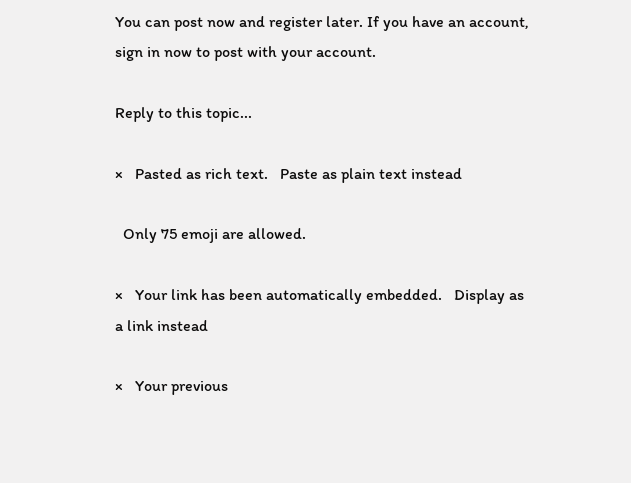You can post now and register later. If you have an account, sign in now to post with your account.

Reply to this topic...

×   Pasted as rich text.   Paste as plain text instead

  Only 75 emoji are allowed.

×   Your link has been automatically embedded.   Display as a link instead

×   Your previous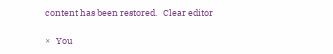content has been restored.   Clear editor

×   You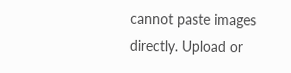cannot paste images directly. Upload or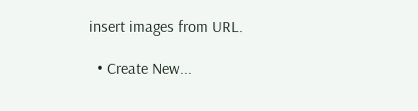insert images from URL.

  • Create New...